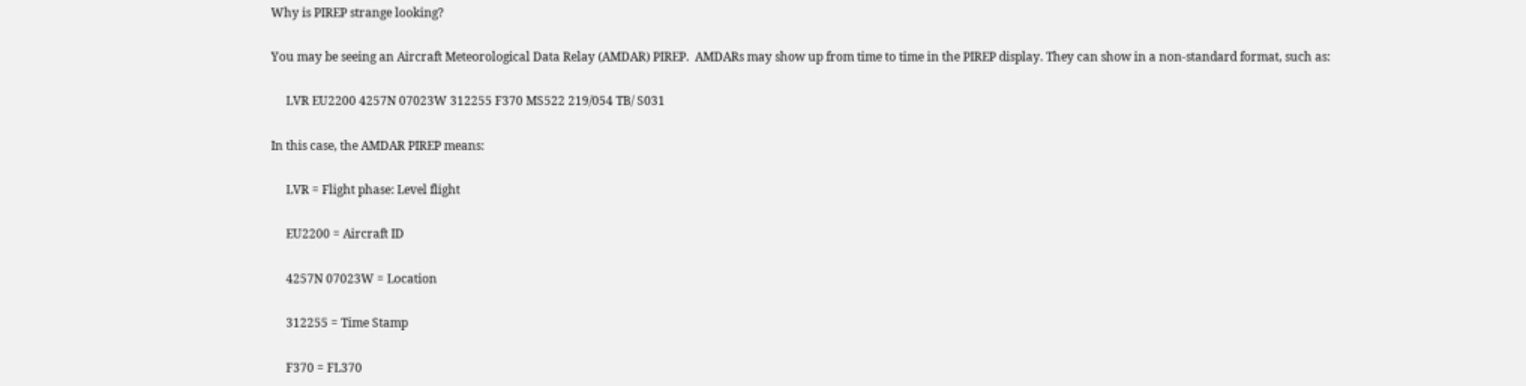Why is PIREP strange looking?

You may be seeing an Aircraft Meteorological Data Relay (AMDAR) PIREP.  AMDARs may show up from time to time in the PIREP display. They can show in a non-standard format, such as:

     LVR EU2200 4257N 07023W 312255 F370 MS522 219/054 TB/ S031

In this case, the AMDAR PIREP means:

     LVR = Flight phase: Level flight

     EU2200 = Aircraft ID

     4257N 07023W = Location

     312255 = Time Stamp

     F370 = FL370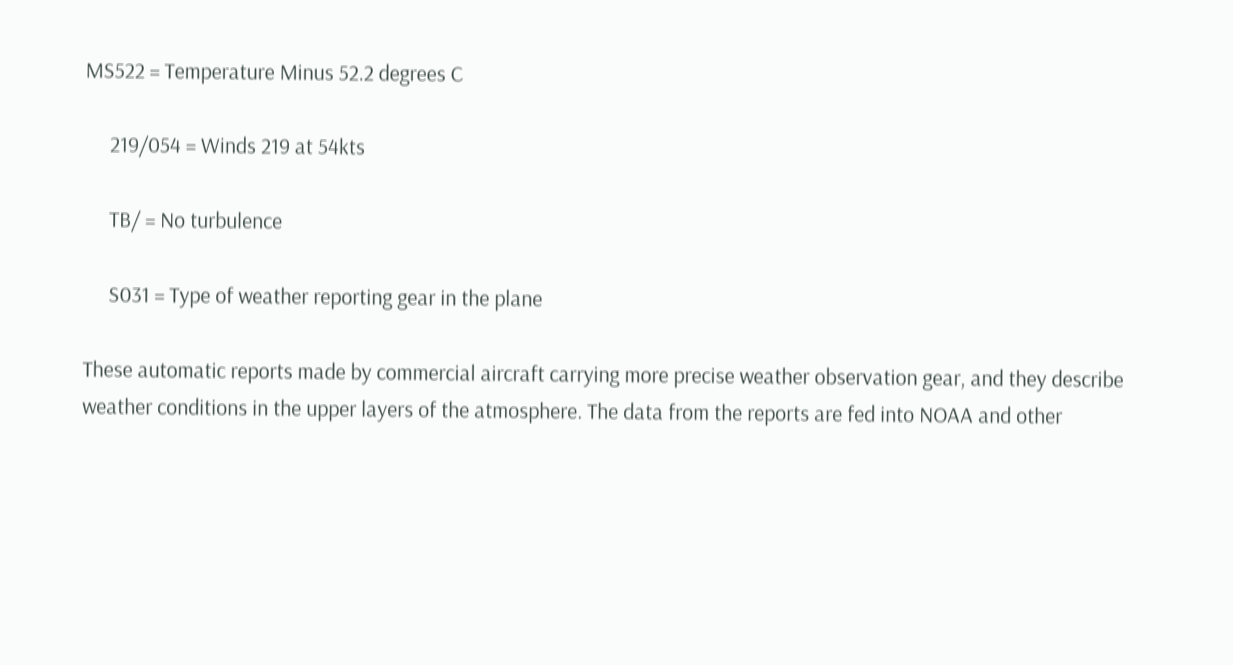MS522 = Temperature Minus 52.2 degrees C

     219/054 = Winds 219 at 54kts

     TB/ = No turbulence

     S031 = Type of weather reporting gear in the plane

These automatic reports made by commercial aircraft carrying more precise weather observation gear, and they describe weather conditions in the upper layers of the atmosphere. The data from the reports are fed into NOAA and other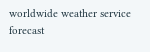worldwide weather service forecast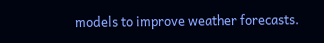models to improve weather forecasts.